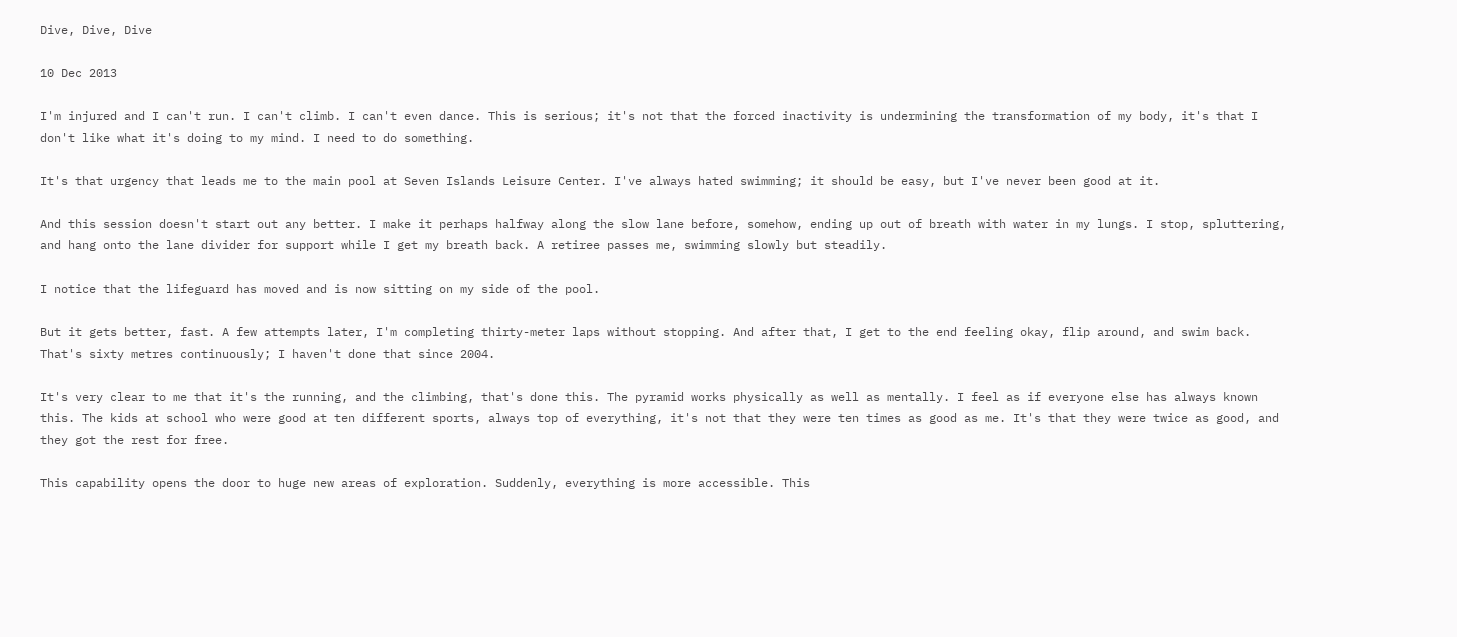Dive, Dive, Dive

10 Dec 2013

I'm injured and I can't run. I can't climb. I can't even dance. This is serious; it's not that the forced inactivity is undermining the transformation of my body, it's that I don't like what it's doing to my mind. I need to do something.

It's that urgency that leads me to the main pool at Seven Islands Leisure Center. I've always hated swimming; it should be easy, but I've never been good at it.

And this session doesn't start out any better. I make it perhaps halfway along the slow lane before, somehow, ending up out of breath with water in my lungs. I stop, spluttering, and hang onto the lane divider for support while I get my breath back. A retiree passes me, swimming slowly but steadily.

I notice that the lifeguard has moved and is now sitting on my side of the pool.

But it gets better, fast. A few attempts later, I'm completing thirty-meter laps without stopping. And after that, I get to the end feeling okay, flip around, and swim back. That's sixty metres continuously; I haven't done that since 2004.

It's very clear to me that it's the running, and the climbing, that's done this. The pyramid works physically as well as mentally. I feel as if everyone else has always known this. The kids at school who were good at ten different sports, always top of everything, it's not that they were ten times as good as me. It's that they were twice as good, and they got the rest for free.

This capability opens the door to huge new areas of exploration. Suddenly, everything is more accessible. This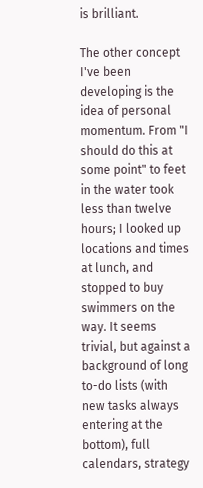is brilliant.

The other concept I've been developing is the idea of personal momentum. From "I should do this at some point" to feet in the water took less than twelve hours; I looked up locations and times at lunch, and stopped to buy swimmers on the way. It seems trivial, but against a background of long to-do lists (with new tasks always entering at the bottom), full calendars, strategy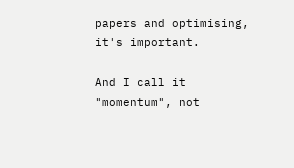papers and optimising, it's important.

And I call it "momentum", not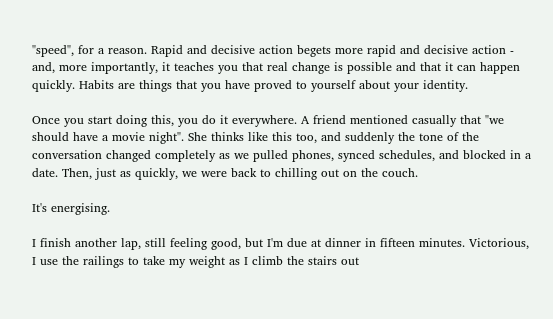"speed", for a reason. Rapid and decisive action begets more rapid and decisive action - and, more importantly, it teaches you that real change is possible and that it can happen quickly. Habits are things that you have proved to yourself about your identity.

Once you start doing this, you do it everywhere. A friend mentioned casually that "we should have a movie night". She thinks like this too, and suddenly the tone of the conversation changed completely as we pulled phones, synced schedules, and blocked in a date. Then, just as quickly, we were back to chilling out on the couch.

It's energising.

I finish another lap, still feeling good, but I'm due at dinner in fifteen minutes. Victorious, I use the railings to take my weight as I climb the stairs out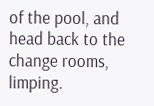of the pool, and head back to the change rooms, limping.